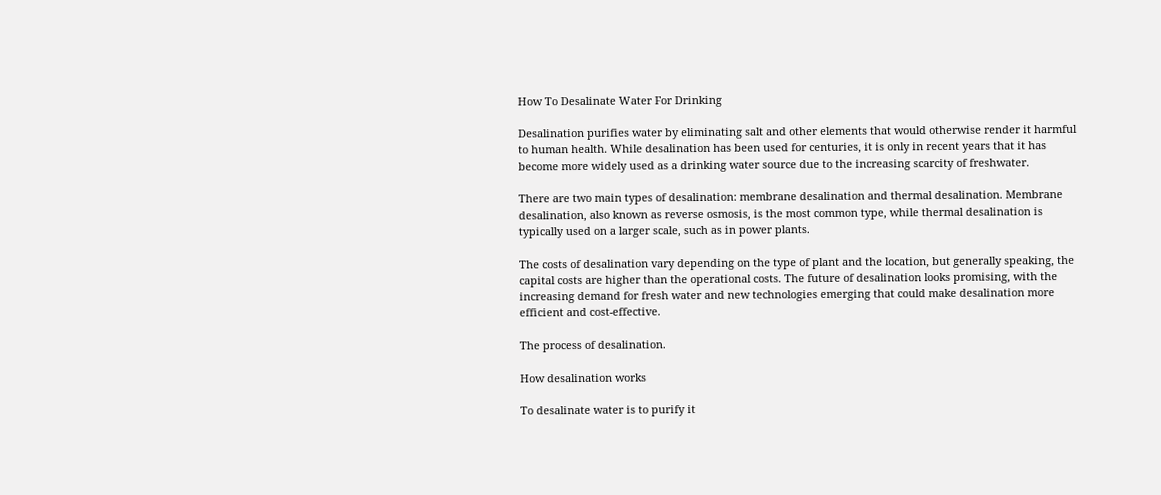How To Desalinate Water For Drinking

Desalination purifies water by eliminating salt and other elements that would otherwise render it harmful to human health. While desalination has been used for centuries, it is only in recent years that it has become more widely used as a drinking water source due to the increasing scarcity of freshwater.

There are two main types of desalination: membrane desalination and thermal desalination. Membrane desalination, also known as reverse osmosis, is the most common type, while thermal desalination is typically used on a larger scale, such as in power plants.

The costs of desalination vary depending on the type of plant and the location, but generally speaking, the capital costs are higher than the operational costs. The future of desalination looks promising, with the increasing demand for fresh water and new technologies emerging that could make desalination more efficient and cost-effective.

The process of desalination.

How desalination works

To desalinate water is to purify it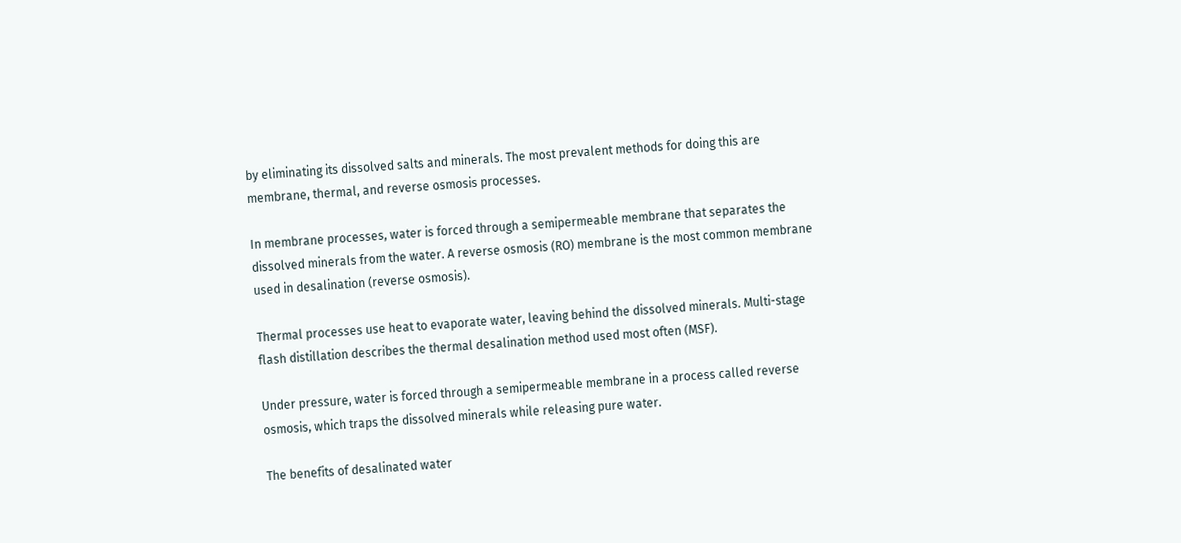by eliminating its dissolved salts and minerals. The most prevalent methods for doing this are membrane, thermal, and reverse osmosis processes.

In membrane processes, water is forced through a semipermeable membrane that separates the dissolved minerals from the water. A reverse osmosis (RO) membrane is the most common membrane used in desalination (reverse osmosis).

Thermal processes use heat to evaporate water, leaving behind the dissolved minerals. Multi-stage flash distillation describes the thermal desalination method used most often (MSF).

Under pressure, water is forced through a semipermeable membrane in a process called reverse osmosis, which traps the dissolved minerals while releasing pure water.

The benefits of desalinated water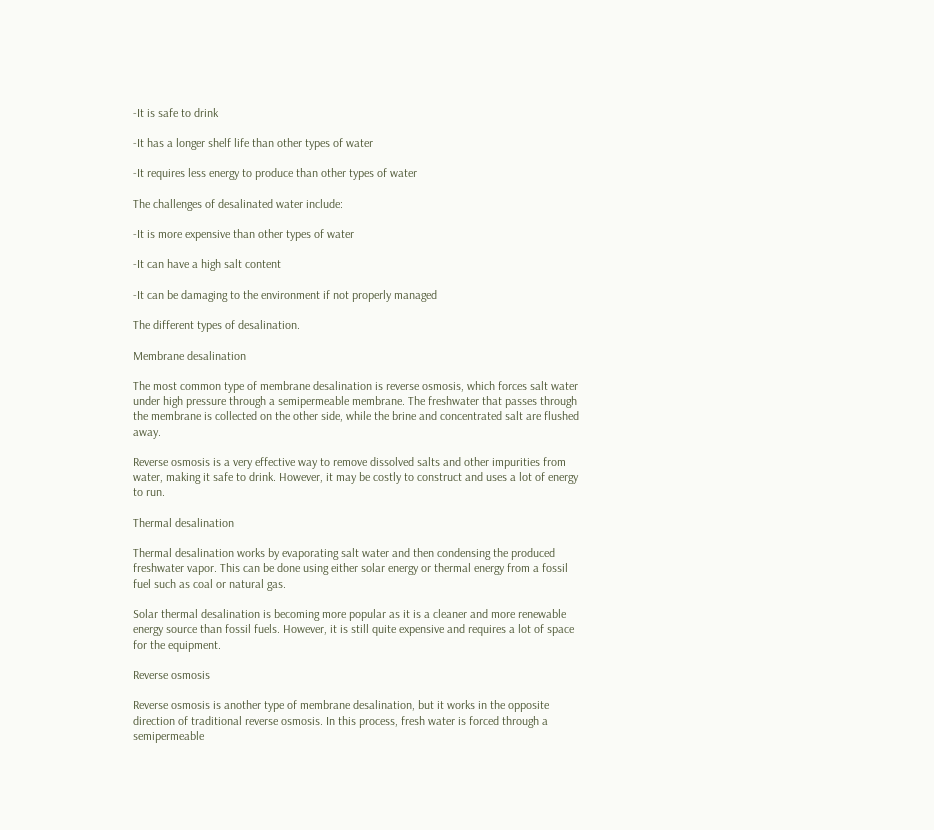-It is safe to drink

-It has a longer shelf life than other types of water

-It requires less energy to produce than other types of water

The challenges of desalinated water include:

-It is more expensive than other types of water

-It can have a high salt content

-It can be damaging to the environment if not properly managed

The different types of desalination.

Membrane desalination

The most common type of membrane desalination is reverse osmosis, which forces salt water under high pressure through a semipermeable membrane. The freshwater that passes through the membrane is collected on the other side, while the brine and concentrated salt are flushed away.

Reverse osmosis is a very effective way to remove dissolved salts and other impurities from water, making it safe to drink. However, it may be costly to construct and uses a lot of energy to run.

Thermal desalination

Thermal desalination works by evaporating salt water and then condensing the produced freshwater vapor. This can be done using either solar energy or thermal energy from a fossil fuel such as coal or natural gas.

Solar thermal desalination is becoming more popular as it is a cleaner and more renewable energy source than fossil fuels. However, it is still quite expensive and requires a lot of space for the equipment.

Reverse osmosis

Reverse osmosis is another type of membrane desalination, but it works in the opposite direction of traditional reverse osmosis. In this process, fresh water is forced through a semipermeable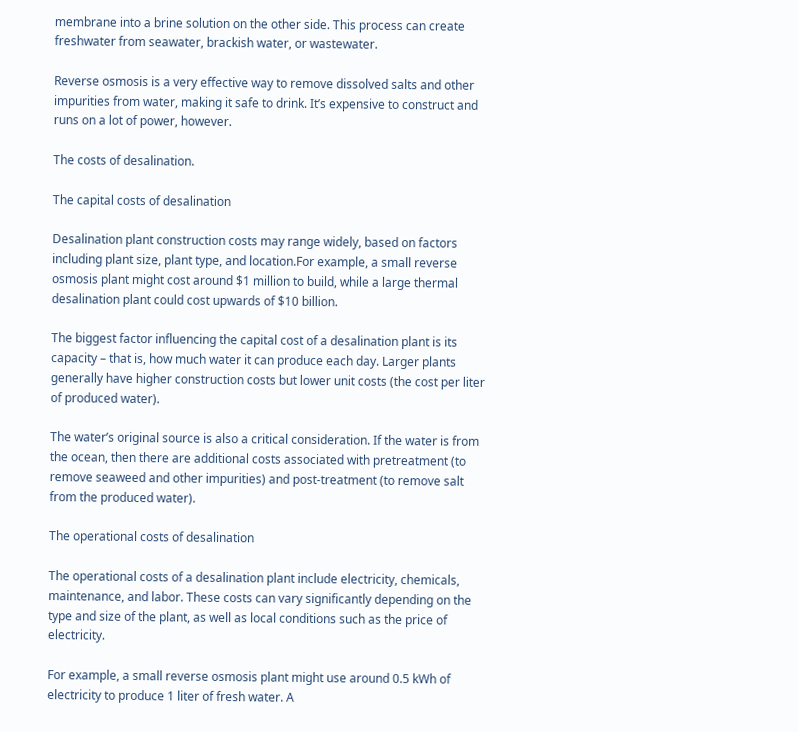membrane into a brine solution on the other side. This process can create freshwater from seawater, brackish water, or wastewater.

Reverse osmosis is a very effective way to remove dissolved salts and other impurities from water, making it safe to drink. It’s expensive to construct and runs on a lot of power, however.

The costs of desalination.

The capital costs of desalination

Desalination plant construction costs may range widely, based on factors including plant size, plant type, and location.For example, a small reverse osmosis plant might cost around $1 million to build, while a large thermal desalination plant could cost upwards of $10 billion.

The biggest factor influencing the capital cost of a desalination plant is its capacity – that is, how much water it can produce each day. Larger plants generally have higher construction costs but lower unit costs (the cost per liter of produced water).

The water’s original source is also a critical consideration. If the water is from the ocean, then there are additional costs associated with pretreatment (to remove seaweed and other impurities) and post-treatment (to remove salt from the produced water).

The operational costs of desalination

The operational costs of a desalination plant include electricity, chemicals, maintenance, and labor. These costs can vary significantly depending on the type and size of the plant, as well as local conditions such as the price of electricity.

For example, a small reverse osmosis plant might use around 0.5 kWh of electricity to produce 1 liter of fresh water. A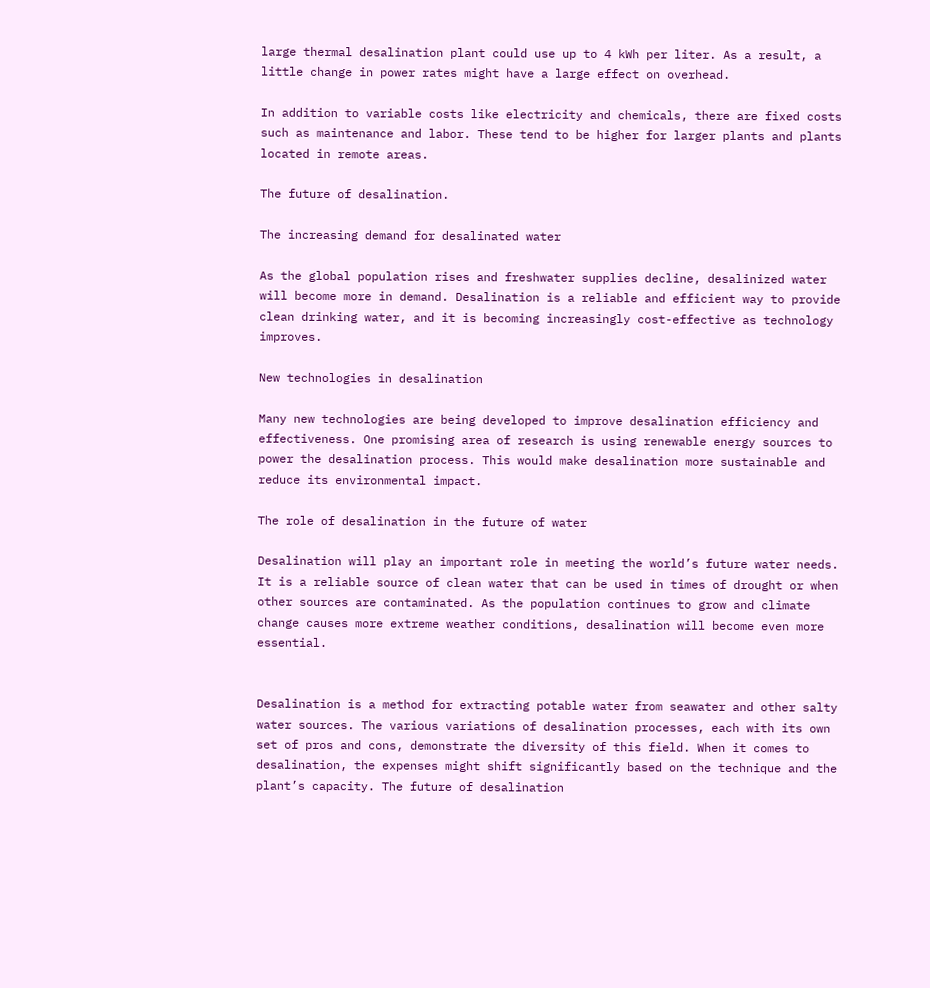large thermal desalination plant could use up to 4 kWh per liter. As a result, a little change in power rates might have a large effect on overhead.

In addition to variable costs like electricity and chemicals, there are fixed costs such as maintenance and labor. These tend to be higher for larger plants and plants located in remote areas.

The future of desalination.

The increasing demand for desalinated water

As the global population rises and freshwater supplies decline, desalinized water will become more in demand. Desalination is a reliable and efficient way to provide clean drinking water, and it is becoming increasingly cost-effective as technology improves.

New technologies in desalination

Many new technologies are being developed to improve desalination efficiency and effectiveness. One promising area of research is using renewable energy sources to power the desalination process. This would make desalination more sustainable and reduce its environmental impact.

The role of desalination in the future of water

Desalination will play an important role in meeting the world’s future water needs. It is a reliable source of clean water that can be used in times of drought or when other sources are contaminated. As the population continues to grow and climate change causes more extreme weather conditions, desalination will become even more essential.


Desalination is a method for extracting potable water from seawater and other salty water sources. The various variations of desalination processes, each with its own set of pros and cons, demonstrate the diversity of this field. When it comes to desalination, the expenses might shift significantly based on the technique and the plant’s capacity. The future of desalination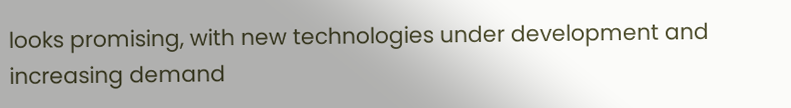looks promising, with new technologies under development and increasing demand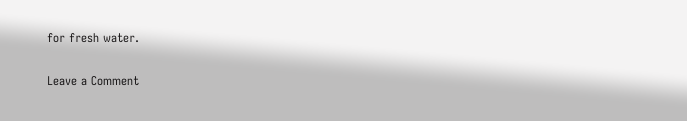for fresh water.

Leave a Comment